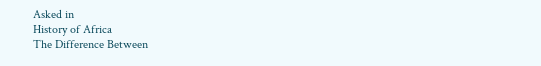Asked in
History of Africa
The Difference Between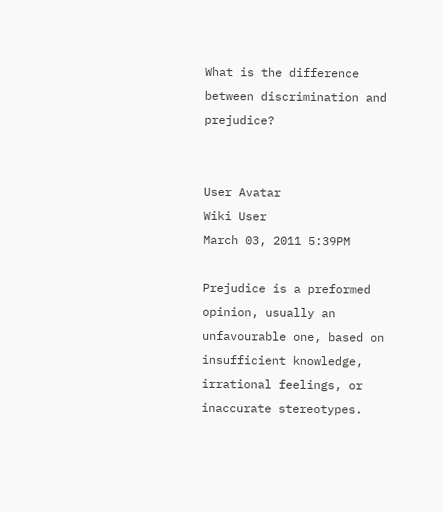What is the difference between discrimination and prejudice?


User Avatar
Wiki User
March 03, 2011 5:39PM

Prejudice is a preformed opinion, usually an unfavourable one, based on insufficient knowledge, irrational feelings, or inaccurate stereotypes.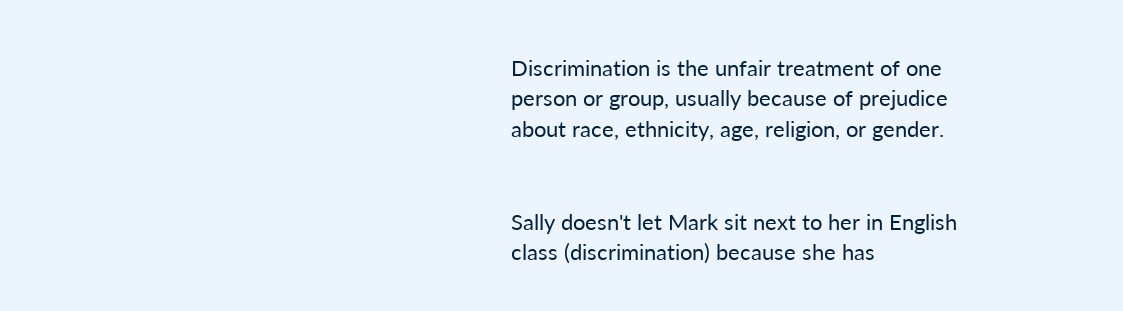Discrimination is the unfair treatment of one person or group, usually because of prejudice about race, ethnicity, age, religion, or gender.


Sally doesn't let Mark sit next to her in English class (discrimination) because she has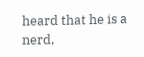heard that he is a nerd,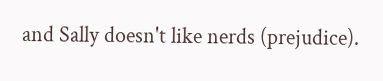and Sally doesn't like nerds (prejudice).